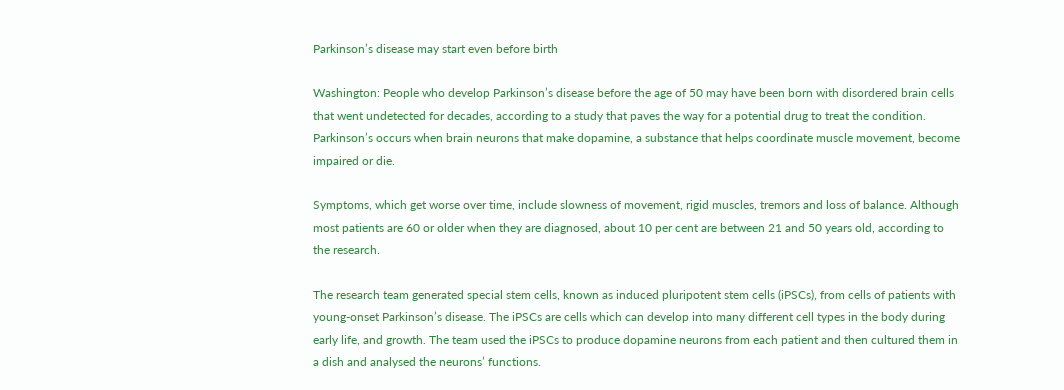Parkinson’s disease may start even before birth

Washington: People who develop Parkinson’s disease before the age of 50 may have been born with disordered brain cells that went undetected for decades, according to a study that paves the way for a potential drug to treat the condition. Parkinson’s occurs when brain neurons that make dopamine, a substance that helps coordinate muscle movement, become impaired or die.

Symptoms, which get worse over time, include slowness of movement, rigid muscles, tremors and loss of balance. Although most patients are 60 or older when they are diagnosed, about 10 per cent are between 21 and 50 years old, according to the research.

The research team generated special stem cells, known as induced pluripotent stem cells (iPSCs), from cells of patients with young-onset Parkinson’s disease. The iPSCs are cells which can develop into many different cell types in the body during early life, and growth. The team used the iPSCs to produce dopamine neurons from each patient and then cultured them in a dish and analysed the neurons’ functions.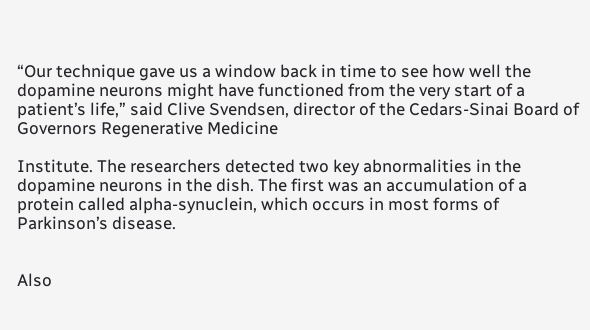“Our technique gave us a window back in time to see how well the dopamine neurons might have functioned from the very start of a patient’s life,” said Clive Svendsen, director of the Cedars-Sinai Board of Governors Regenerative Medicine

Institute. The researchers detected two key abnormalities in the dopamine neurons in the dish. The first was an accumulation of a protein called alpha-synuclein, which occurs in most forms of Parkinson’s disease.


Also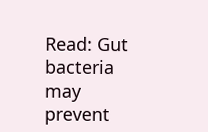Read: Gut bacteria may prevent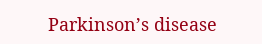Parkinson’s disease